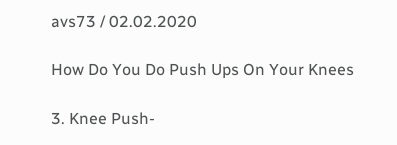avs73 / 02.02.2020

How Do You Do Push Ups On Your Knees

3. Knee Push-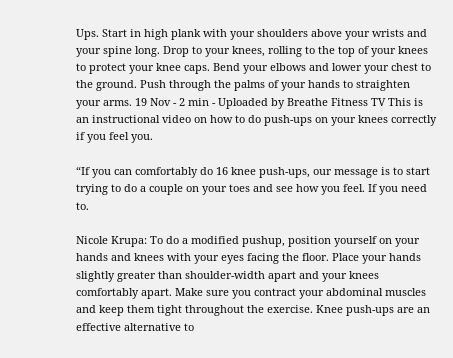Ups. Start in high plank with your shoulders above your wrists and your spine long. Drop to your knees, rolling to the top of your knees to protect your knee caps. Bend your elbows and lower your chest to the ground. Push through the palms of your hands to straighten your arms. 19 Nov - 2 min - Uploaded by Breathe Fitness TV This is an instructional video on how to do push-ups on your knees correctly if you feel you.

“If you can comfortably do 16 knee push-ups, our message is to start trying to do a couple on your toes and see how you feel. If you need to.

Nicole Krupa: To do a modified pushup, position yourself on your hands and knees with your eyes facing the floor. Place your hands slightly greater than shoulder-width apart and your knees comfortably apart. Make sure you contract your abdominal muscles and keep them tight throughout the exercise. Knee push-ups are an effective alternative to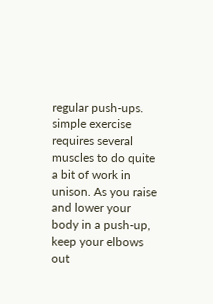regular push-ups. simple exercise requires several muscles to do quite a bit of work in unison. As you raise and lower your body in a push-up, keep your elbows out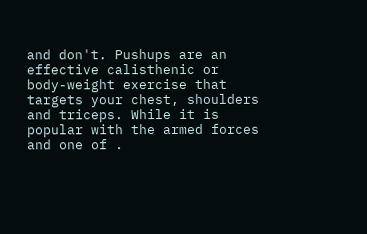and don't. Pushups are an effective calisthenic or body-weight exercise that targets your chest, shoulders and triceps. While it is popular with the armed forces and one of .